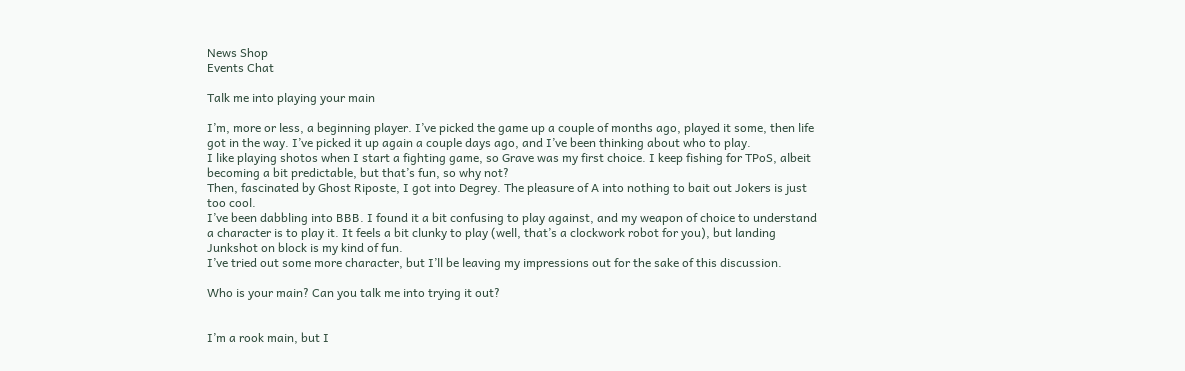News Shop
Events Chat

Talk me into playing your main

I’m, more or less, a beginning player. I’ve picked the game up a couple of months ago, played it some, then life got in the way. I’ve picked it up again a couple days ago, and I’ve been thinking about who to play.
I like playing shotos when I start a fighting game, so Grave was my first choice. I keep fishing for TPoS, albeit becoming a bit predictable, but that’s fun, so why not?
Then, fascinated by Ghost Riposte, I got into Degrey. The pleasure of A into nothing to bait out Jokers is just too cool.
I’ve been dabbling into BBB. I found it a bit confusing to play against, and my weapon of choice to understand a character is to play it. It feels a bit clunky to play (well, that’s a clockwork robot for you), but landing Junkshot on block is my kind of fun.
I’ve tried out some more character, but I’ll be leaving my impressions out for the sake of this discussion.

Who is your main? Can you talk me into trying it out?


I’m a rook main, but I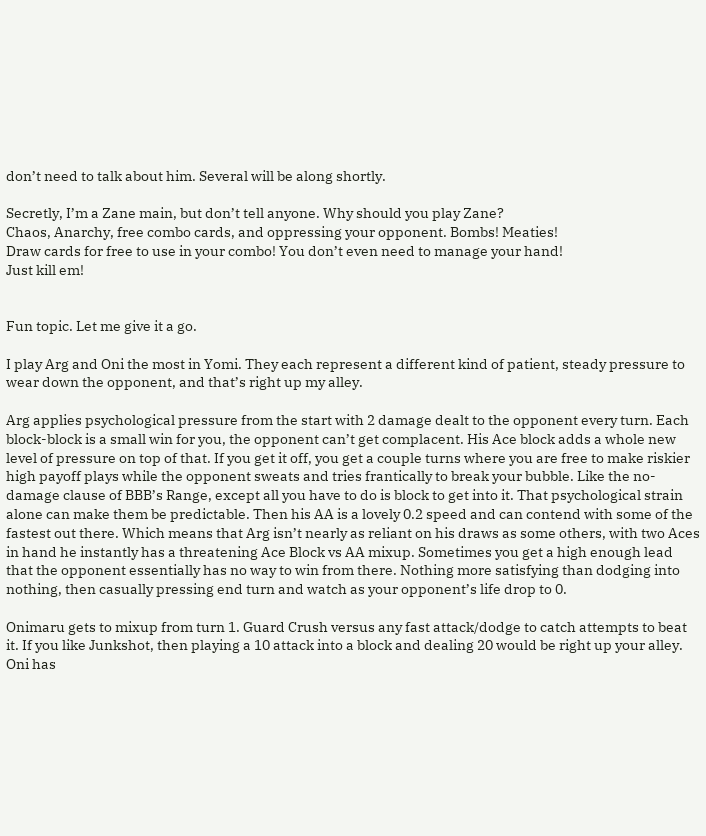don’t need to talk about him. Several will be along shortly.

Secretly, I’m a Zane main, but don’t tell anyone. Why should you play Zane?
Chaos, Anarchy, free combo cards, and oppressing your opponent. Bombs! Meaties!
Draw cards for free to use in your combo! You don’t even need to manage your hand!
Just kill em!


Fun topic. Let me give it a go.

I play Arg and Oni the most in Yomi. They each represent a different kind of patient, steady pressure to wear down the opponent, and that’s right up my alley.

Arg applies psychological pressure from the start with 2 damage dealt to the opponent every turn. Each block-block is a small win for you, the opponent can’t get complacent. His Ace block adds a whole new level of pressure on top of that. If you get it off, you get a couple turns where you are free to make riskier high payoff plays while the opponent sweats and tries frantically to break your bubble. Like the no-damage clause of BBB’s Range, except all you have to do is block to get into it. That psychological strain alone can make them be predictable. Then his AA is a lovely 0.2 speed and can contend with some of the fastest out there. Which means that Arg isn’t nearly as reliant on his draws as some others, with two Aces in hand he instantly has a threatening Ace Block vs AA mixup. Sometimes you get a high enough lead that the opponent essentially has no way to win from there. Nothing more satisfying than dodging into nothing, then casually pressing end turn and watch as your opponent’s life drop to 0.

Onimaru gets to mixup from turn 1. Guard Crush versus any fast attack/dodge to catch attempts to beat it. If you like Junkshot, then playing a 10 attack into a block and dealing 20 would be right up your alley. Oni has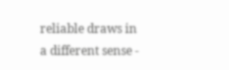reliable draws in a different sense -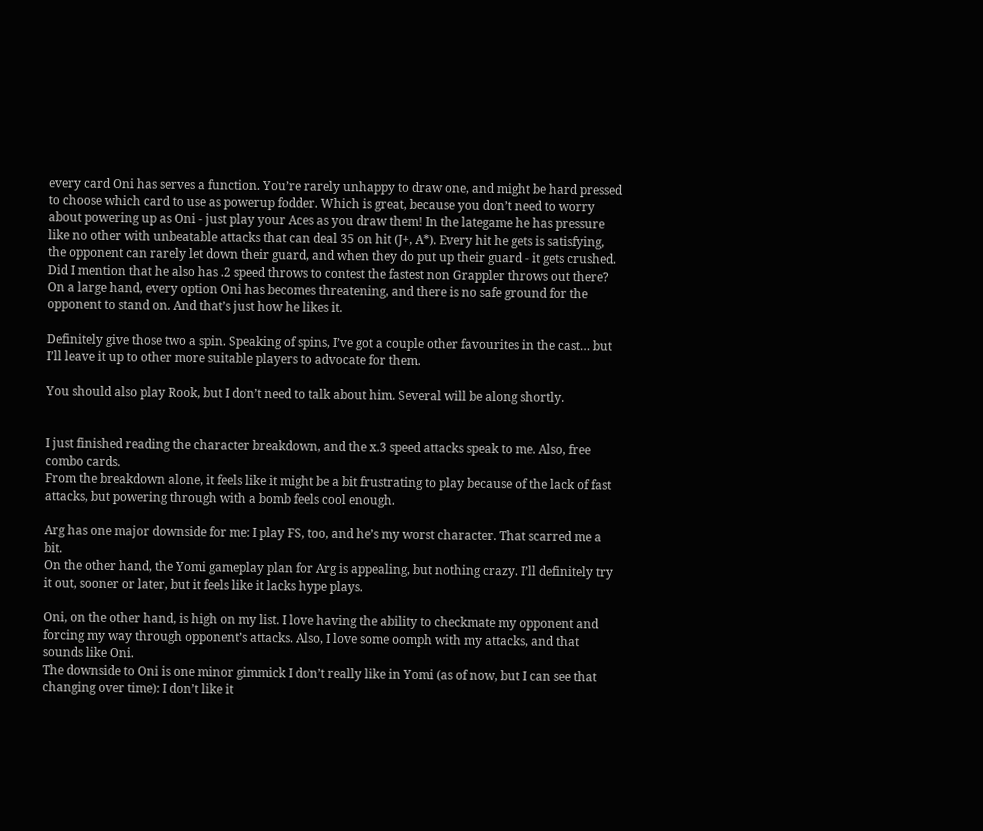every card Oni has serves a function. You’re rarely unhappy to draw one, and might be hard pressed to choose which card to use as powerup fodder. Which is great, because you don’t need to worry about powering up as Oni - just play your Aces as you draw them! In the lategame he has pressure like no other with unbeatable attacks that can deal 35 on hit (J+, A*). Every hit he gets is satisfying, the opponent can rarely let down their guard, and when they do put up their guard - it gets crushed. Did I mention that he also has .2 speed throws to contest the fastest non Grappler throws out there? On a large hand, every option Oni has becomes threatening, and there is no safe ground for the opponent to stand on. And that’s just how he likes it.

Definitely give those two a spin. Speaking of spins, I’ve got a couple other favourites in the cast… but I’ll leave it up to other more suitable players to advocate for them.

You should also play Rook, but I don’t need to talk about him. Several will be along shortly.


I just finished reading the character breakdown, and the x.3 speed attacks speak to me. Also, free combo cards.
From the breakdown alone, it feels like it might be a bit frustrating to play because of the lack of fast attacks, but powering through with a bomb feels cool enough.

Arg has one major downside for me: I play FS, too, and he’s my worst character. That scarred me a bit.
On the other hand, the Yomi gameplay plan for Arg is appealing, but nothing crazy. I’ll definitely try it out, sooner or later, but it feels like it lacks hype plays.

Oni, on the other hand, is high on my list. I love having the ability to checkmate my opponent and forcing my way through opponent’s attacks. Also, I love some oomph with my attacks, and that sounds like Oni.
The downside to Oni is one minor gimmick I don’t really like in Yomi (as of now, but I can see that changing over time): I don’t like it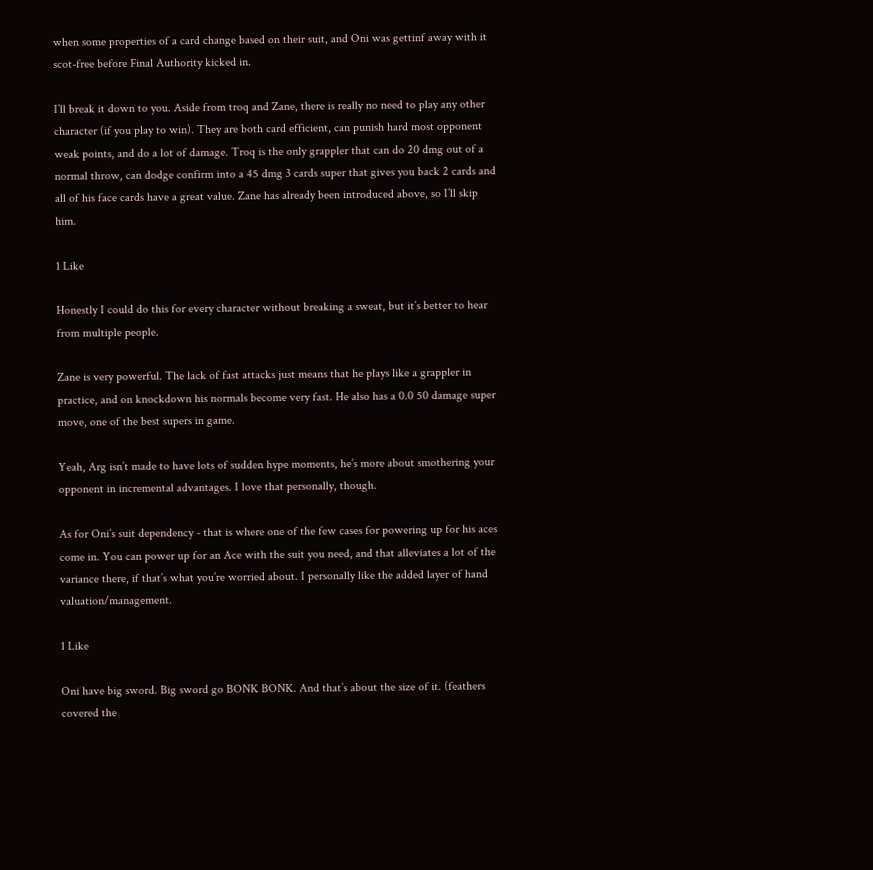when some properties of a card change based on their suit, and Oni was gettinf away with it scot-free before Final Authority kicked in.

I’ll break it down to you. Aside from troq and Zane, there is really no need to play any other character (if you play to win). They are both card efficient, can punish hard most opponent weak points, and do a lot of damage. Troq is the only grappler that can do 20 dmg out of a normal throw, can dodge confirm into a 45 dmg 3 cards super that gives you back 2 cards and all of his face cards have a great value. Zane has already been introduced above, so I’ll skip him.

1 Like

Honestly I could do this for every character without breaking a sweat, but it’s better to hear from multiple people.

Zane is very powerful. The lack of fast attacks just means that he plays like a grappler in practice, and on knockdown his normals become very fast. He also has a 0.0 50 damage super move, one of the best supers in game.

Yeah, Arg isn’t made to have lots of sudden hype moments, he’s more about smothering your opponent in incremental advantages. I love that personally, though.

As for Oni’s suit dependency - that is where one of the few cases for powering up for his aces come in. You can power up for an Ace with the suit you need, and that alleviates a lot of the variance there, if that’s what you’re worried about. I personally like the added layer of hand valuation/management.

1 Like

Oni have big sword. Big sword go BONK BONK. And that’s about the size of it. (feathers covered the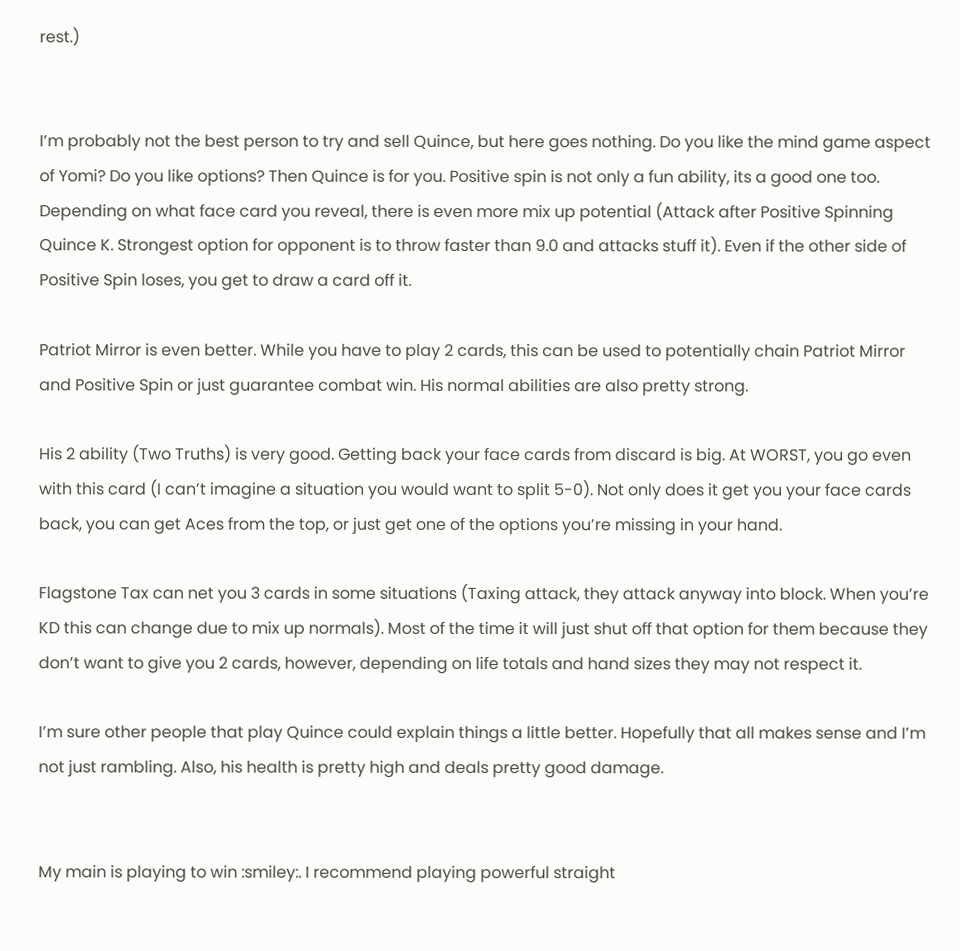rest.)


I’m probably not the best person to try and sell Quince, but here goes nothing. Do you like the mind game aspect of Yomi? Do you like options? Then Quince is for you. Positive spin is not only a fun ability, its a good one too. Depending on what face card you reveal, there is even more mix up potential (Attack after Positive Spinning Quince K. Strongest option for opponent is to throw faster than 9.0 and attacks stuff it). Even if the other side of Positive Spin loses, you get to draw a card off it.

Patriot Mirror is even better. While you have to play 2 cards, this can be used to potentially chain Patriot Mirror and Positive Spin or just guarantee combat win. His normal abilities are also pretty strong.

His 2 ability (Two Truths) is very good. Getting back your face cards from discard is big. At WORST, you go even with this card (I can’t imagine a situation you would want to split 5-0). Not only does it get you your face cards back, you can get Aces from the top, or just get one of the options you’re missing in your hand.

Flagstone Tax can net you 3 cards in some situations (Taxing attack, they attack anyway into block. When you’re KD this can change due to mix up normals). Most of the time it will just shut off that option for them because they don’t want to give you 2 cards, however, depending on life totals and hand sizes they may not respect it.

I’m sure other people that play Quince could explain things a little better. Hopefully that all makes sense and I’m not just rambling. Also, his health is pretty high and deals pretty good damage.


My main is playing to win :smiley:. I recommend playing powerful straight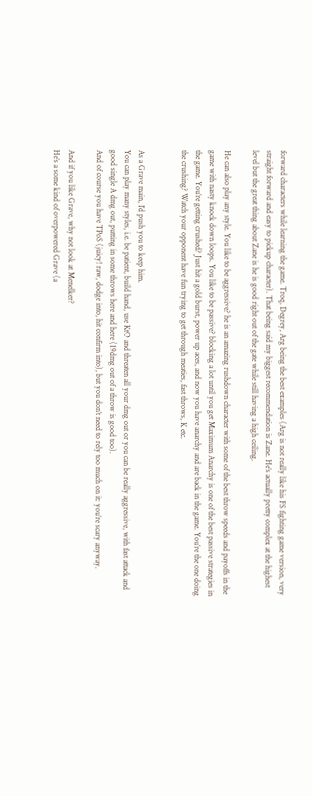forward characters while learning the game. Troq, Degrey, Arg being the best examples (Arg is not really like his FS fighting game version, very straight forward and easy to pickup character). That being said my biggest recommendation is Zane. He’s actually pretty complex at the highest level but the great thing about Zane is he is good right out of the gate while still having a high ceiling.

He can also play any style. You like to be aggressive? he is an amazing rushdown character with some of the best throw speeds and payoffs in the game with nasty knock down loops. You like to be passive? blocking a lot until you get Maximum Anarchy is one of the best passive strategies in the game. You’re getting crushed? Just hit a gold burst, power up aces, and now you have anarchy and are back in the game. You’re the one doing the crushing? Watch your opponent have fun trying to get through meaties, fast throws, K etc.


As a Grave main, I’d push you to keep him.
You can play many styles, i.e. be patient, build hand, use KtO and threaten all your dmg out or you can be really aggressive, with fast attack and good single A dmg out, putting in some throws here and here (19dmg out of a throw is good too).
And of course you have TPoS (juicy! raw, dodge into, hit confirm into), but you don’t need to rely too much on it: you’re scary anyway.

And if you like Grave, why not look at Menelker?
He’s a some kind of overpowered Grave (a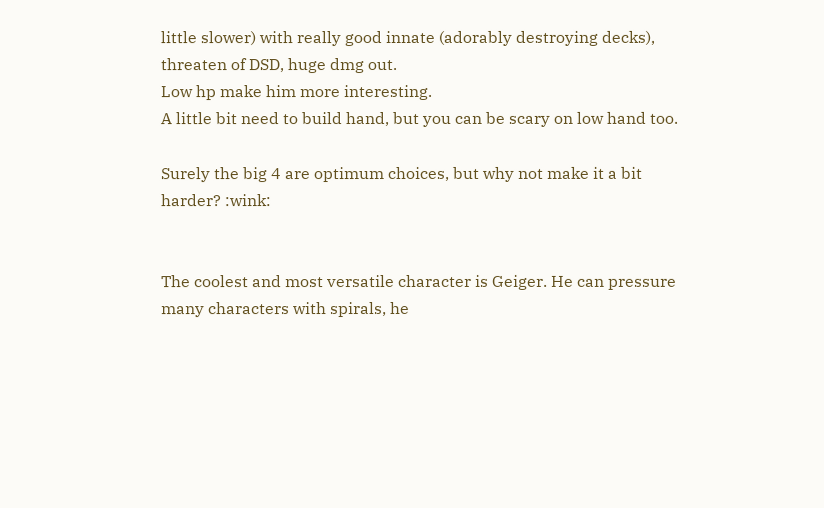little slower) with really good innate (adorably destroying decks), threaten of DSD, huge dmg out.
Low hp make him more interesting.
A little bit need to build hand, but you can be scary on low hand too.

Surely the big 4 are optimum choices, but why not make it a bit harder? :wink:


The coolest and most versatile character is Geiger. He can pressure many characters with spirals, he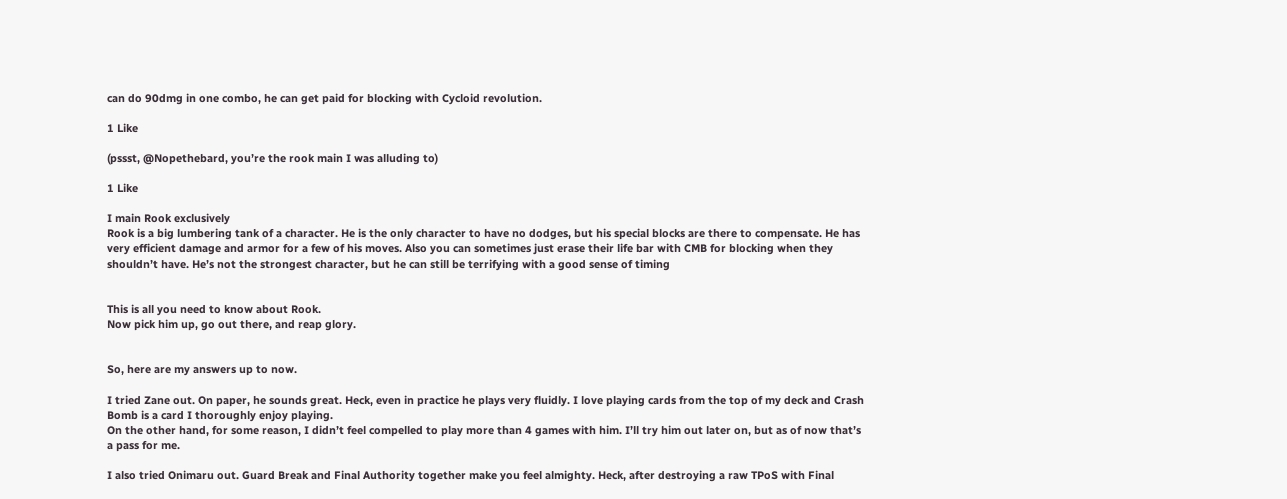can do 90dmg in one combo, he can get paid for blocking with Cycloid revolution.

1 Like

(pssst, @Nopethebard, you’re the rook main I was alluding to)

1 Like

I main Rook exclusively
Rook is a big lumbering tank of a character. He is the only character to have no dodges, but his special blocks are there to compensate. He has very efficient damage and armor for a few of his moves. Also you can sometimes just erase their life bar with CMB for blocking when they shouldn’t have. He’s not the strongest character, but he can still be terrifying with a good sense of timing


This is all you need to know about Rook.
Now pick him up, go out there, and reap glory.


So, here are my answers up to now.

I tried Zane out. On paper, he sounds great. Heck, even in practice he plays very fluidly. I love playing cards from the top of my deck and Crash Bomb is a card I thoroughly enjoy playing.
On the other hand, for some reason, I didn’t feel compelled to play more than 4 games with him. I’ll try him out later on, but as of now that’s a pass for me.

I also tried Onimaru out. Guard Break and Final Authority together make you feel almighty. Heck, after destroying a raw TPoS with Final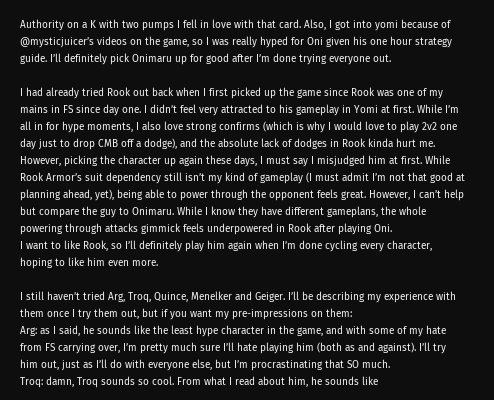Authority on a K with two pumps I fell in love with that card. Also, I got into yomi because of @mysticjuicer’s videos on the game, so I was really hyped for Oni given his one hour strategy guide. I’ll definitely pick Onimaru up for good after I’m done trying everyone out.

I had already tried Rook out back when I first picked up the game since Rook was one of my mains in FS since day one. I didn’t feel very attracted to his gameplay in Yomi at first. While I’m all in for hype moments, I also love strong confirms (which is why I would love to play 2v2 one day just to drop CMB off a dodge), and the absolute lack of dodges in Rook kinda hurt me. However, picking the character up again these days, I must say I misjudged him at first. While Rook Armor’s suit dependency still isn’t my kind of gameplay (I must admit I’m not that good at planning ahead, yet), being able to power through the opponent feels great. However, I can’t help but compare the guy to Onimaru. While I know they have different gameplans, the whole powering through attacks gimmick feels underpowered in Rook after playing Oni.
I want to like Rook, so I’ll definitely play him again when I’m done cycling every character, hoping to like him even more.

I still haven’t tried Arg, Troq, Quince, Menelker and Geiger. I’ll be describing my experience with them once I try them out, but if you want my pre-impressions on them:
Arg: as I said, he sounds like the least hype character in the game, and with some of my hate from FS carrying over, I’m pretty much sure I’ll hate playing him (both as and against). I’ll try him out, just as I’ll do with everyone else, but I’m procrastinating that SO much.
Troq: damn, Troq sounds so cool. From what I read about him, he sounds like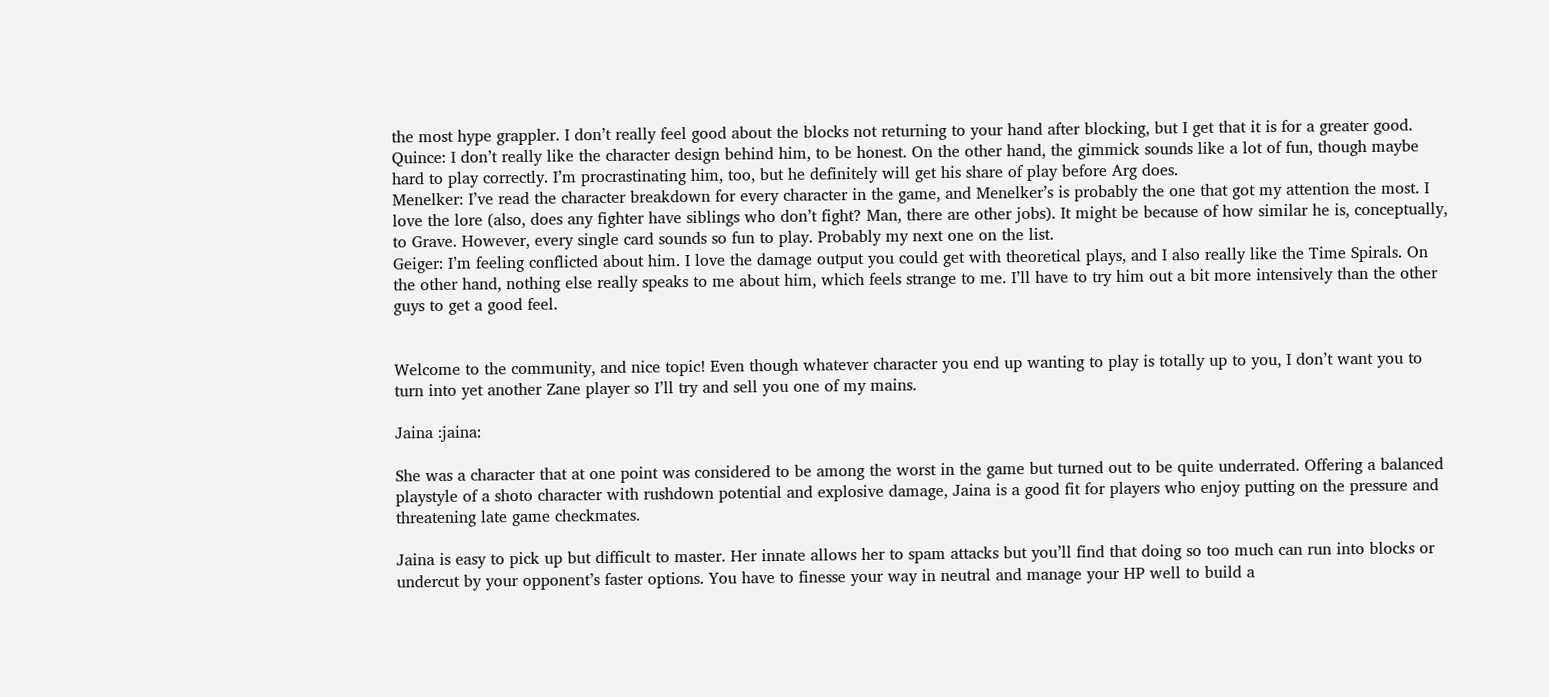the most hype grappler. I don’t really feel good about the blocks not returning to your hand after blocking, but I get that it is for a greater good.
Quince: I don’t really like the character design behind him, to be honest. On the other hand, the gimmick sounds like a lot of fun, though maybe hard to play correctly. I’m procrastinating him, too, but he definitely will get his share of play before Arg does.
Menelker: I’ve read the character breakdown for every character in the game, and Menelker’s is probably the one that got my attention the most. I love the lore (also, does any fighter have siblings who don’t fight? Man, there are other jobs). It might be because of how similar he is, conceptually, to Grave. However, every single card sounds so fun to play. Probably my next one on the list.
Geiger: I’m feeling conflicted about him. I love the damage output you could get with theoretical plays, and I also really like the Time Spirals. On the other hand, nothing else really speaks to me about him, which feels strange to me. I’ll have to try him out a bit more intensively than the other guys to get a good feel.


Welcome to the community, and nice topic! Even though whatever character you end up wanting to play is totally up to you, I don’t want you to turn into yet another Zane player so I’ll try and sell you one of my mains.

Jaina :jaina:

She was a character that at one point was considered to be among the worst in the game but turned out to be quite underrated. Offering a balanced playstyle of a shoto character with rushdown potential and explosive damage, Jaina is a good fit for players who enjoy putting on the pressure and threatening late game checkmates.

Jaina is easy to pick up but difficult to master. Her innate allows her to spam attacks but you’ll find that doing so too much can run into blocks or undercut by your opponent’s faster options. You have to finesse your way in neutral and manage your HP well to build a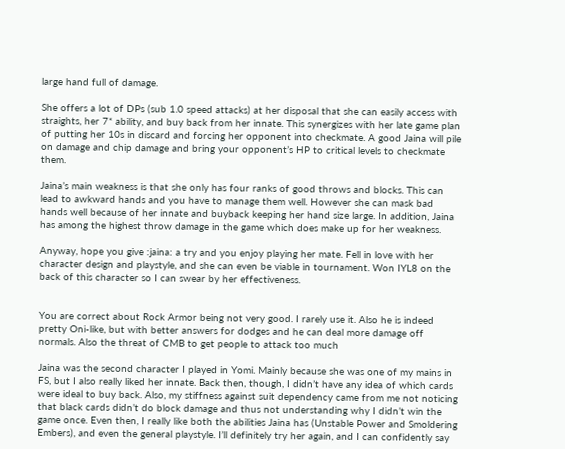large hand full of damage.

She offers a lot of DPs (sub 1.0 speed attacks) at her disposal that she can easily access with straights, her 7* ability, and buy back from her innate. This synergizes with her late game plan of putting her 10s in discard and forcing her opponent into checkmate. A good Jaina will pile on damage and chip damage and bring your opponent’s HP to critical levels to checkmate them.

Jaina’s main weakness is that she only has four ranks of good throws and blocks. This can lead to awkward hands and you have to manage them well. However she can mask bad hands well because of her innate and buyback keeping her hand size large. In addition, Jaina has among the highest throw damage in the game which does make up for her weakness.

Anyway, hope you give :jaina: a try and you enjoy playing her mate. Fell in love with her character design and playstyle, and she can even be viable in tournament. Won IYL8 on the back of this character so I can swear by her effectiveness.


You are correct about Rock Armor being not very good. I rarely use it. Also he is indeed pretty Oni-like, but with better answers for dodges and he can deal more damage off normals. Also the threat of CMB to get people to attack too much

Jaina was the second character I played in Yomi. Mainly because she was one of my mains in FS, but I also really liked her innate. Back then, though, I didn’t have any idea of which cards were ideal to buy back. Also, my stiffness against suit dependency came from me not noticing that black cards didn’t do block damage and thus not understanding why I didn’t win the game once. Even then, I really like both the abilities Jaina has (Unstable Power and Smoldering Embers), and even the general playstyle. I’ll definitely try her again, and I can confidently say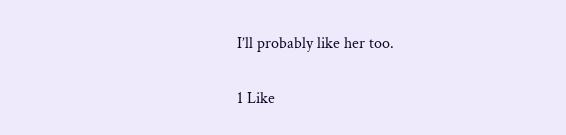I’ll probably like her too.

1 Like